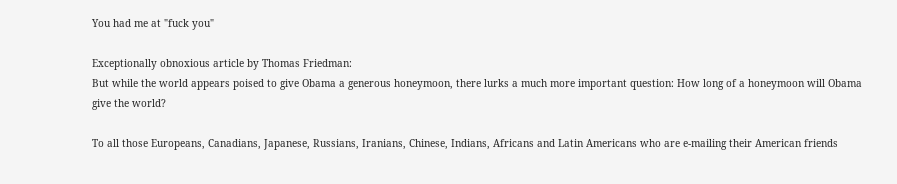You had me at "fuck you"

Exceptionally obnoxious article by Thomas Friedman:
But while the world appears poised to give Obama a generous honeymoon, there lurks a much more important question: How long of a honeymoon will Obama give the world?

To all those Europeans, Canadians, Japanese, Russians, Iranians, Chinese, Indians, Africans and Latin Americans who are e-mailing their American friends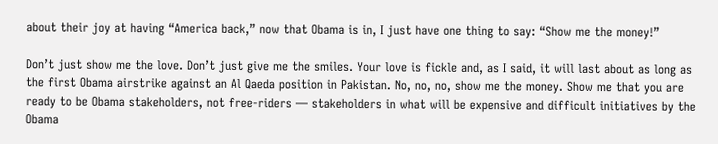about their joy at having “America back,” now that Obama is in, I just have one thing to say: “Show me the money!”

Don’t just show me the love. Don’t just give me the smiles. Your love is fickle and, as I said, it will last about as long as the first Obama airstrike against an Al Qaeda position in Pakistan. No, no, no, show me the money. Show me that you are ready to be Obama stakeholders, not free-riders — stakeholders in what will be expensive and difficult initiatives by the Obama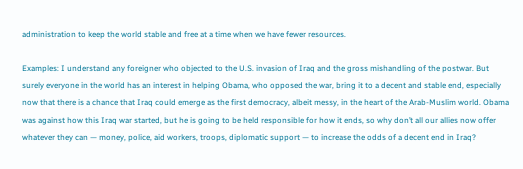administration to keep the world stable and free at a time when we have fewer resources.

Examples: I understand any foreigner who objected to the U.S. invasion of Iraq and the gross mishandling of the postwar. But surely everyone in the world has an interest in helping Obama, who opposed the war, bring it to a decent and stable end, especially now that there is a chance that Iraq could emerge as the first democracy, albeit messy, in the heart of the Arab-Muslim world. Obama was against how this Iraq war started, but he is going to be held responsible for how it ends, so why don’t all our allies now offer whatever they can — money, police, aid workers, troops, diplomatic support — to increase the odds of a decent end in Iraq?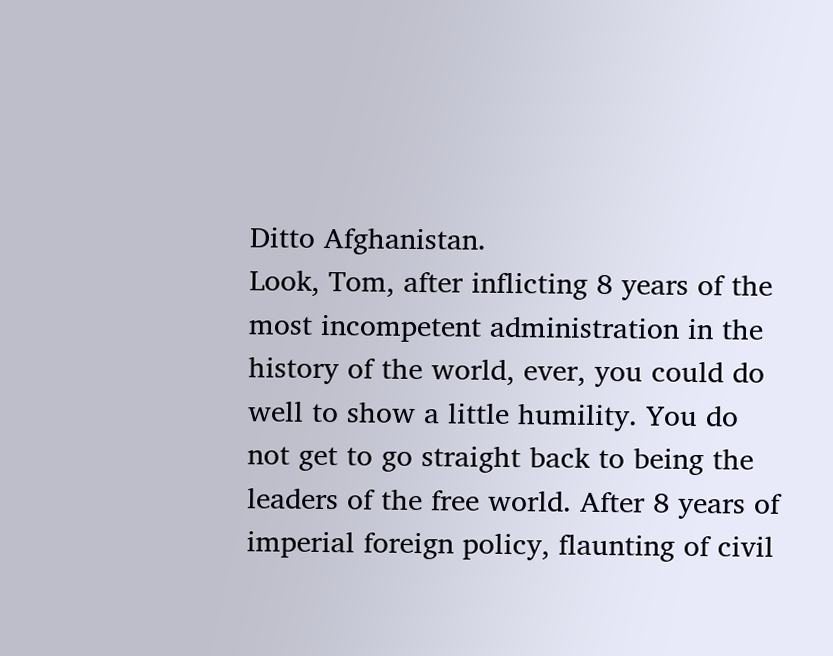Ditto Afghanistan.
Look, Tom, after inflicting 8 years of the most incompetent administration in the history of the world, ever, you could do well to show a little humility. You do not get to go straight back to being the leaders of the free world. After 8 years of imperial foreign policy, flaunting of civil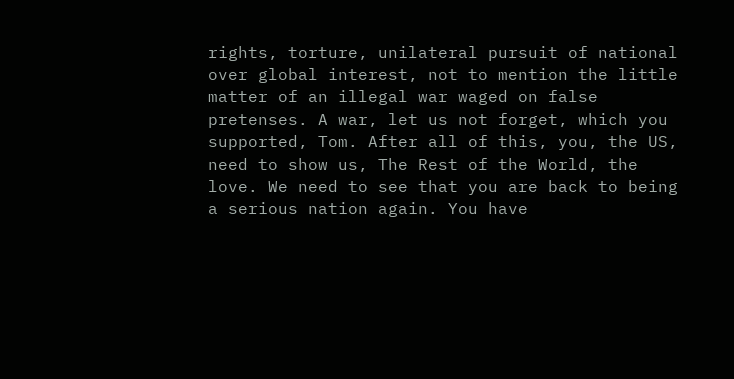rights, torture, unilateral pursuit of national over global interest, not to mention the little matter of an illegal war waged on false pretenses. A war, let us not forget, which you supported, Tom. After all of this, you, the US, need to show us, The Rest of the World, the love. We need to see that you are back to being a serious nation again. You have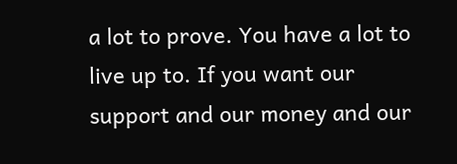a lot to prove. You have a lot to live up to. If you want our support and our money and our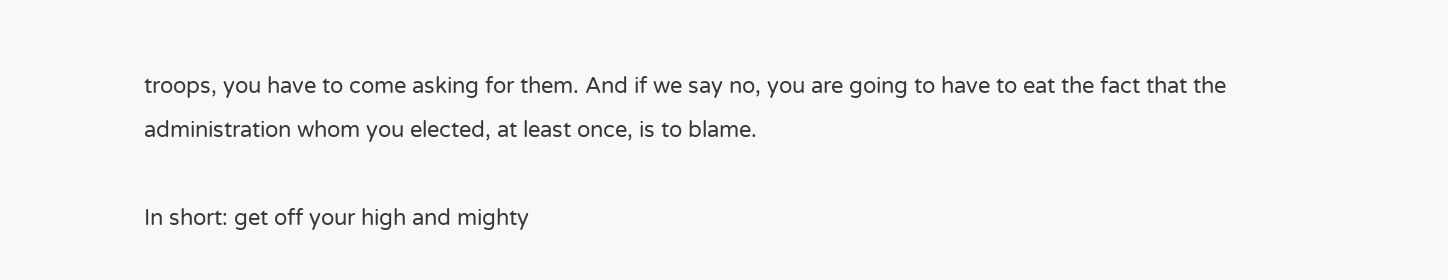troops, you have to come asking for them. And if we say no, you are going to have to eat the fact that the administration whom you elected, at least once, is to blame.

In short: get off your high and mighty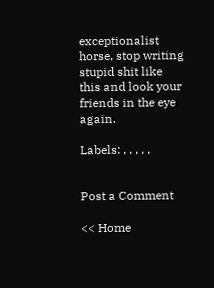exceptionalist horse, stop writing stupid shit like this and look your friends in the eye again.

Labels: , , , , ,


Post a Comment

<< Home